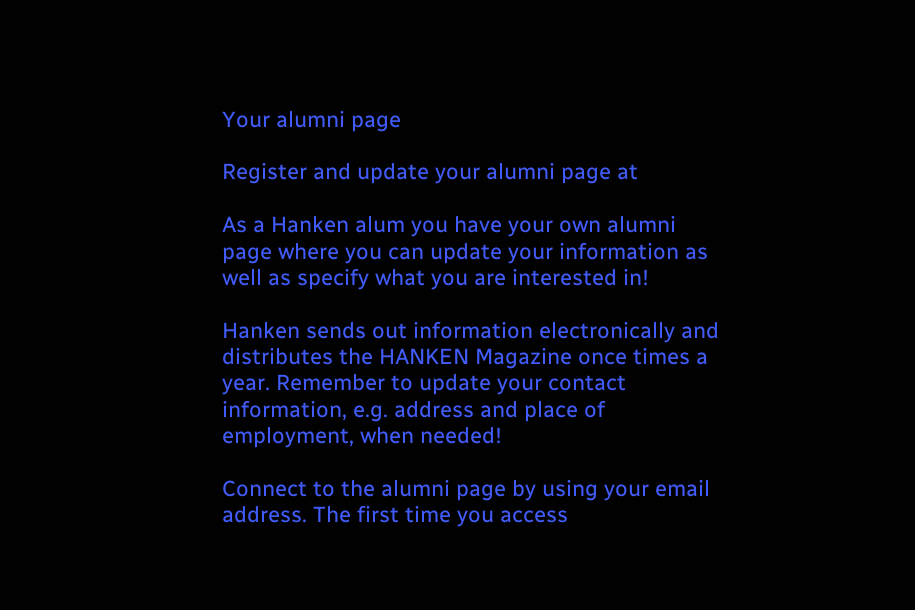Your alumni page

Register and update your alumni page at

As a Hanken alum you have your own alumni page where you can update your information as well as specify what you are interested in!

Hanken sends out information electronically and distributes the HANKEN Magazine once times a year. Remember to update your contact information, e.g. address and place of employment, when needed!

Connect to the alumni page by using your email address. The first time you access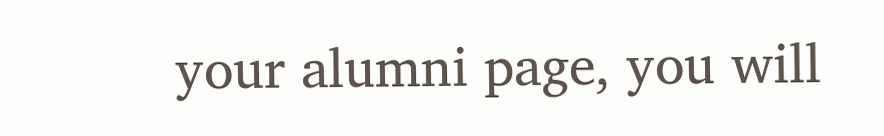your alumni page, you will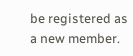be registered as a new member.